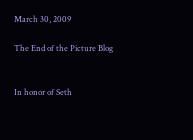March 30, 2009

The End of the Picture Blog


In honor of Seth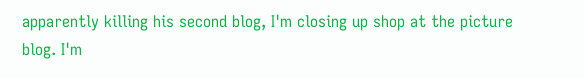apparently killing his second blog, I'm closing up shop at the picture blog. I'm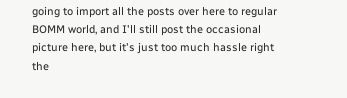going to import all the posts over here to regular BOMM world, and I'll still post the occasional picture here, but it's just too much hassle right the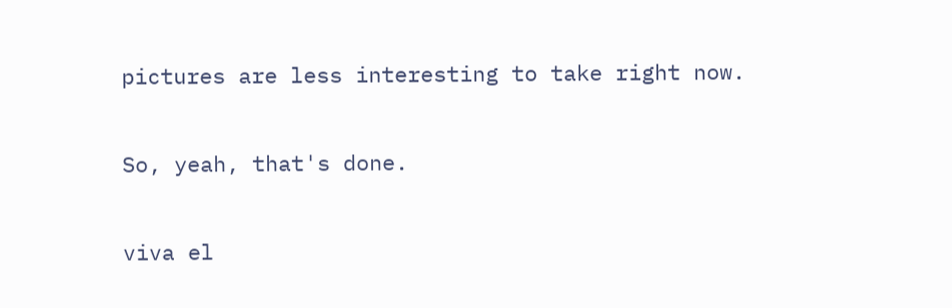pictures are less interesting to take right now.

So, yeah, that's done.

viva el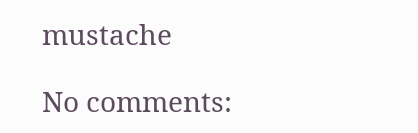mustache

No comments: